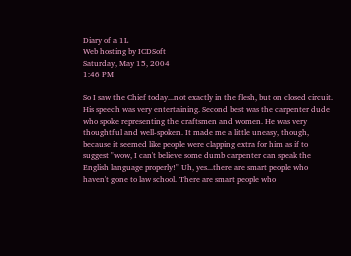Diary of a 1L
Web hosting by ICDSoft
Saturday, May 15, 2004
1:46 PM

So I saw the Chief today...not exactly in the flesh, but on closed circuit. His speech was very entertaining. Second best was the carpenter dude who spoke representing the craftsmen and women. He was very thoughtful and well-spoken. It made me a little uneasy, though, because it seemed like people were clapping extra for him as if to suggest "wow, I can't believe some dumb carpenter can speak the English language properly!" Uh, yes...there are smart people who haven't gone to law school. There are smart people who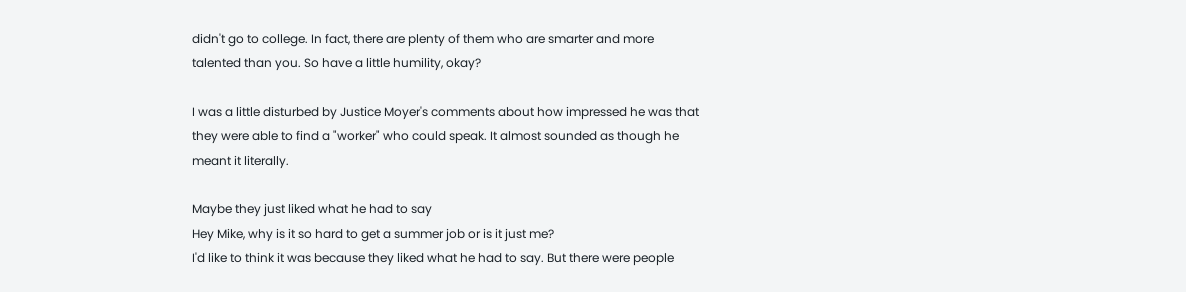didn't go to college. In fact, there are plenty of them who are smarter and more talented than you. So have a little humility, okay?

I was a little disturbed by Justice Moyer's comments about how impressed he was that they were able to find a "worker" who could speak. It almost sounded as though he meant it literally.

Maybe they just liked what he had to say
Hey Mike, why is it so hard to get a summer job or is it just me?
I'd like to think it was because they liked what he had to say. But there were people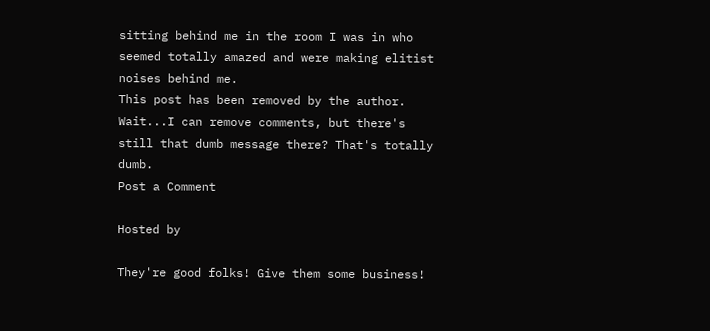sitting behind me in the room I was in who seemed totally amazed and were making elitist noises behind me.
This post has been removed by the author.
Wait...I can remove comments, but there's still that dumb message there? That's totally dumb.
Post a Comment

Hosted by

They're good folks! Give them some business!